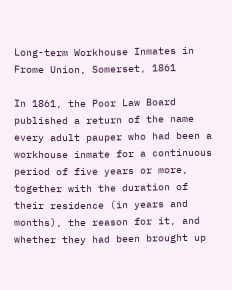Long-term Workhouse Inmates in Frome Union, Somerset, 1861

In 1861, the Poor Law Board published a return of the name every adult pauper who had been a workhouse inmate for a continuous period of five years or more, together with the duration of their residence (in years and months), the reason for it, and whether they had been brought up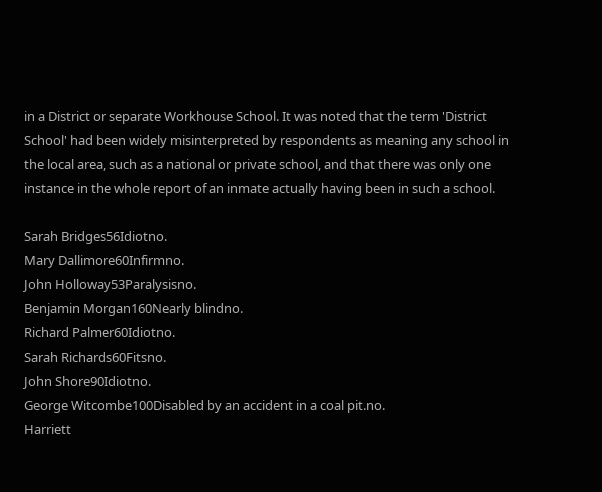in a District or separate Workhouse School. It was noted that the term 'District School' had been widely misinterpreted by respondents as meaning any school in the local area, such as a national or private school, and that there was only one instance in the whole report of an inmate actually having been in such a school.

Sarah Bridges56Idiotno.
Mary Dallimore60Infirmno.
John Holloway53Paralysisno.
Benjamin Morgan160Nearly blindno.
Richard Palmer60Idiotno.
Sarah Richards60Fitsno.
John Shore90Idiotno.
George Witcombe100Disabled by an accident in a coal pit.no.
Harriett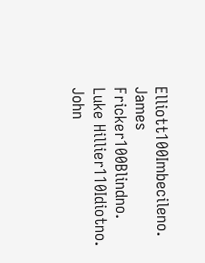Elliott100Imbecileno.
James Fricker100Blindno.
Luke Hillier110Idiotno.
John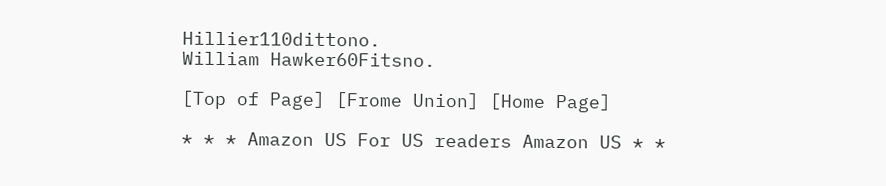Hillier110dittono.
William Hawker60Fitsno.

[Top of Page] [Frome Union] [Home Page]

* * * Amazon US For US readers Amazon US * *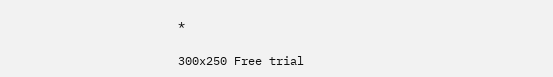*

300x250 Free trial